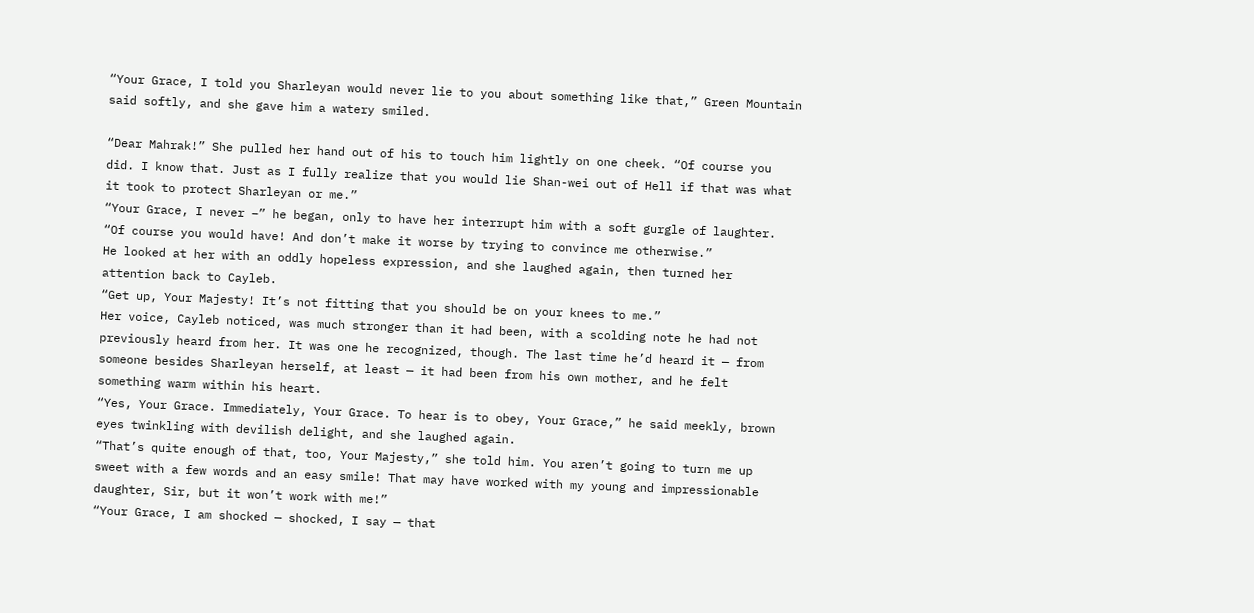“Your Grace, I told you Sharleyan would never lie to you about something like that,” Green Mountain said softly, and she gave him a watery smiled.

“Dear Mahrak!” She pulled her hand out of his to touch him lightly on one cheek. “Of course you did. I know that. Just as I fully realize that you would lie Shan-wei out of Hell if that was what it took to protect Sharleyan or me.”
“Your Grace, I never –” he began, only to have her interrupt him with a soft gurgle of laughter.
“Of course you would have! And don’t make it worse by trying to convince me otherwise.”
He looked at her with an oddly hopeless expression, and she laughed again, then turned her attention back to Cayleb.
“Get up, Your Majesty! It’s not fitting that you should be on your knees to me.”
Her voice, Cayleb noticed, was much stronger than it had been, with a scolding note he had not previously heard from her. It was one he recognized, though. The last time he’d heard it — from someone besides Sharleyan herself, at least — it had been from his own mother, and he felt something warm within his heart.
“Yes, Your Grace. Immediately, Your Grace. To hear is to obey, Your Grace,” he said meekly, brown eyes twinkling with devilish delight, and she laughed again.
“That’s quite enough of that, too, Your Majesty,” she told him. You aren’t going to turn me up sweet with a few words and an easy smile! That may have worked with my young and impressionable daughter, Sir, but it won’t work with me!”
“Your Grace, I am shocked — shocked, I say — that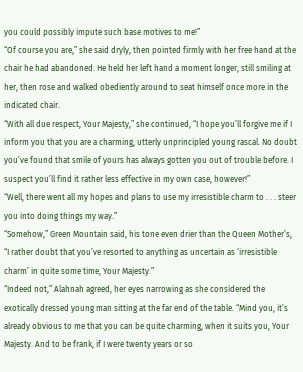you could possibly impute such base motives to me!”
“Of course you are,” she said dryly, then pointed firmly with her free hand at the chair he had abandoned. He held her left hand a moment longer, still smiling at her, then rose and walked obediently around to seat himself once more in the indicated chair.
“With all due respect, Your Majesty,” she continued, “I hope you’ll forgive me if I inform you that you are a charming, utterly unprincipled young rascal. No doubt you’ve found that smile of yours has always gotten you out of trouble before. I suspect you’ll find it rather less effective in my own case, however!”
“Well, there went all my hopes and plans to use my irresistible charm to . . . steer you into doing things my way.”
“Somehow,” Green Mountain said, his tone even drier than the Queen Mother’s, “I rather doubt that you’ve resorted to anything as uncertain as ‘irresistible charm’ in quite some time, Your Majesty.”
“Indeed not,” Alahnah agreed, her eyes narrowing as she considered the exotically dressed young man sitting at the far end of the table. “Mind you, it’s already obvious to me that you can be quite charming, when it suits you, Your Majesty. And to be frank, if I were twenty years or so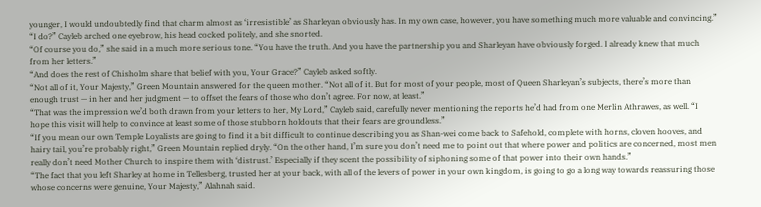younger, I would undoubtedly find that charm almost as ‘irresistible’ as Sharleyan obviously has. In my own case, however, you have something much more valuable and convincing.”
“I do?” Cayleb arched one eyebrow, his head cocked politely, and she snorted.
“Of course you do,” she said in a much more serious tone. “You have the truth. And you have the partnership you and Sharleyan have obviously forged. I already knew that much from her letters.”
“And does the rest of Chisholm share that belief with you, Your Grace?” Cayleb asked softly.
“Not all of it, Your Majesty,” Green Mountain answered for the queen mother. “Not all of it. But for most of your people, most of Queen Sharleyan’s subjects, there’s more than enough trust — in her and her judgment — to offset the fears of those who don’t agree. For now, at least.”
“That was the impression we’d both drawn from your letters to her, My Lord,” Cayleb said, carefully never mentioning the reports he’d had from one Merlin Athrawes, as well. “I hope this visit will help to convince at least some of those stubborn holdouts that their fears are groundless.”
“If you mean our own Temple Loyalists are going to find it a bit difficult to continue describing you as Shan-wei come back to Safehold, complete with horns, cloven hooves, and hairy tail, you’re probably right,” Green Mountain replied dryly. “On the other hand, I’m sure you don’t need me to point out that where power and politics are concerned, most men really don’t need Mother Church to inspire them with ‘distrust.’ Especially if they scent the possibility of siphoning some of that power into their own hands.”
“The fact that you left Sharley at home in Tellesberg, trusted her at your back, with all of the levers of power in your own kingdom, is going to go a long way towards reassuring those whose concerns were genuine, Your Majesty,” Alahnah said.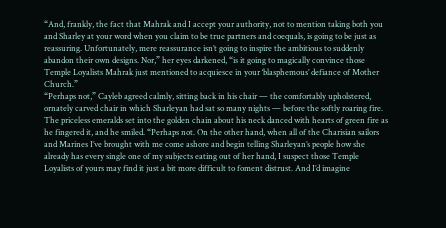“And, frankly, the fact that Mahrak and I accept your authority, not to mention taking both you and Sharley at your word when you claim to be true partners and coequals, is going to be just as reassuring. Unfortunately, mere reassurance isn’t going to inspire the ambitious to suddenly abandon their own designs. Nor,” her eyes darkened, “is it going to magically convince those Temple Loyalists Mahrak just mentioned to acquiesce in your ‘blasphemous’ defiance of Mother Church.”
“Perhaps not,” Cayleb agreed calmly, sitting back in his chair — the comfortably upholstered, ornately carved chair in which Sharleyan had sat so many nights — before the softly roaring fire. The priceless emeralds set into the golden chain about his neck danced with hearts of green fire as he fingered it, and he smiled. “Perhaps not. On the other hand, when all of the Charisian sailors and Marines I’ve brought with me come ashore and begin telling Sharleyan’s people how she already has every single one of my subjects eating out of her hand, I suspect those Temple Loyalists of yours may find it just a bit more difficult to foment distrust. And I’d imagine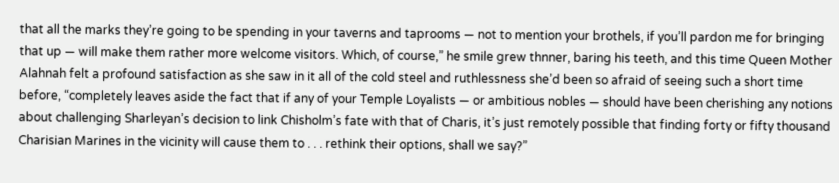that all the marks they’re going to be spending in your taverns and taprooms — not to mention your brothels, if you’ll pardon me for bringing that up — will make them rather more welcome visitors. Which, of course,” he smile grew thnner, baring his teeth, and this time Queen Mother Alahnah felt a profound satisfaction as she saw in it all of the cold steel and ruthlessness she’d been so afraid of seeing such a short time before, “completely leaves aside the fact that if any of your Temple Loyalists — or ambitious nobles — should have been cherishing any notions about challenging Sharleyan’s decision to link Chisholm’s fate with that of Charis, it’s just remotely possible that finding forty or fifty thousand Charisian Marines in the vicinity will cause them to . . . rethink their options, shall we say?”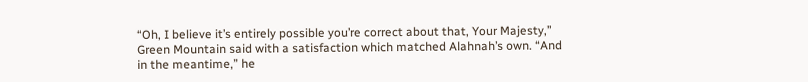“Oh, I believe it’s entirely possible you’re correct about that, Your Majesty,” Green Mountain said with a satisfaction which matched Alahnah’s own. “And in the meantime,” he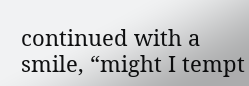continued with a smile, “might I tempt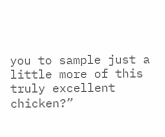you to sample just a little more of this truly excellent chicken?”